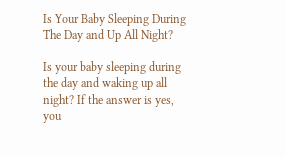Is Your Baby Sleeping During The Day and Up All Night?

Is your baby sleeping during the day and waking up all night? If the answer is yes, you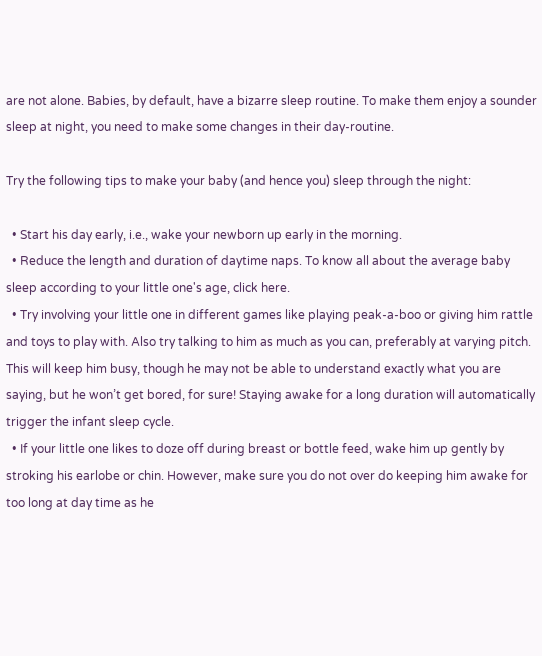are not alone. Babies, by default, have a bizarre sleep routine. To make them enjoy a sounder sleep at night, you need to make some changes in their day-routine.

Try the following tips to make your baby (and hence you) sleep through the night:

  • Start his day early, i.e., wake your newborn up early in the morning.
  • Reduce the length and duration of daytime naps. To know all about the average baby sleep according to your little one's age, click here.
  • Try involving your little one in different games like playing peak-a-boo or giving him rattle and toys to play with. Also try talking to him as much as you can, preferably at varying pitch. This will keep him busy, though he may not be able to understand exactly what you are saying, but he won’t get bored, for sure! Staying awake for a long duration will automatically trigger the infant sleep cycle.
  • If your little one likes to doze off during breast or bottle feed, wake him up gently by stroking his earlobe or chin. However, make sure you do not over do keeping him awake for too long at day time as he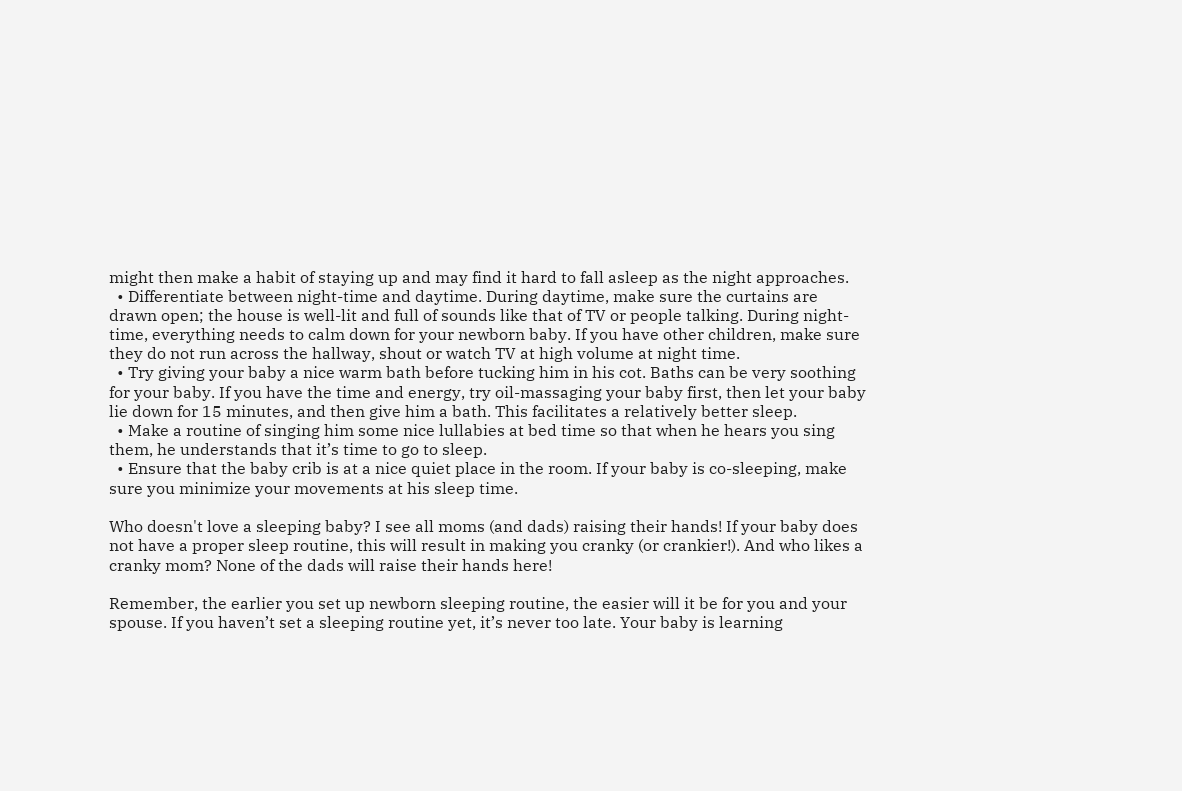might then make a habit of staying up and may find it hard to fall asleep as the night approaches.
  • Differentiate between night-time and daytime. During daytime, make sure the curtains are drawn open; the house is well-lit and full of sounds like that of TV or people talking. During night-time, everything needs to calm down for your newborn baby. If you have other children, make sure they do not run across the hallway, shout or watch TV at high volume at night time.
  • Try giving your baby a nice warm bath before tucking him in his cot. Baths can be very soothing for your baby. If you have the time and energy, try oil-massaging your baby first, then let your baby lie down for 15 minutes, and then give him a bath. This facilitates a relatively better sleep.
  • Make a routine of singing him some nice lullabies at bed time so that when he hears you sing them, he understands that it’s time to go to sleep.
  • Ensure that the baby crib is at a nice quiet place in the room. If your baby is co-sleeping, make sure you minimize your movements at his sleep time.

Who doesn't love a sleeping baby? I see all moms (and dads) raising their hands! If your baby does not have a proper sleep routine, this will result in making you cranky (or crankier!). And who likes a cranky mom? None of the dads will raise their hands here!

Remember, the earlier you set up newborn sleeping routine, the easier will it be for you and your spouse. If you haven’t set a sleeping routine yet, it’s never too late. Your baby is learning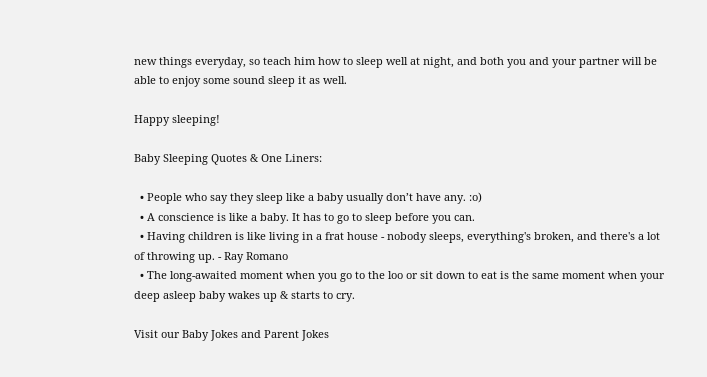new things everyday, so teach him how to sleep well at night, and both you and your partner will be able to enjoy some sound sleep it as well.

Happy sleeping!

Baby Sleeping Quotes & One Liners:

  • People who say they sleep like a baby usually don’t have any. :o)
  • A conscience is like a baby. It has to go to sleep before you can.
  • Having children is like living in a frat house - nobody sleeps, everything's broken, and there's a lot of throwing up. - Ray Romano
  • The long-awaited moment when you go to the loo or sit down to eat is the same moment when your deep asleep baby wakes up & starts to cry.

Visit our Baby Jokes and Parent Jokes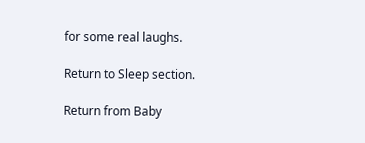for some real laughs.

Return to Sleep section.

Return from Baby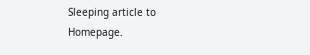Sleeping article to Homepage.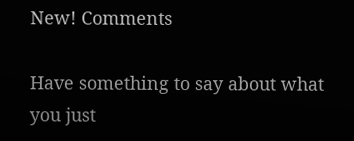New! Comments

Have something to say about what you just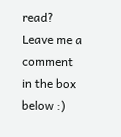read? Leave me a comment in the box below :)